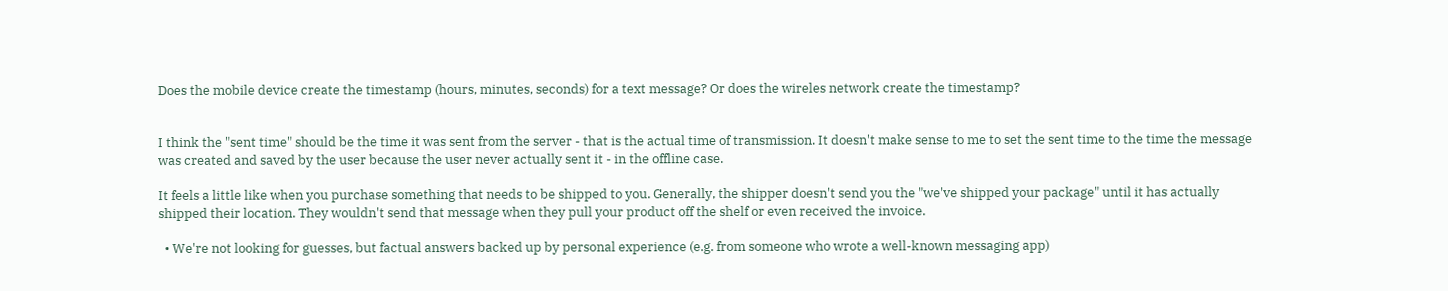Does the mobile device create the timestamp (hours, minutes, seconds) for a text message? Or does the wireles network create the timestamp?


I think the "sent time" should be the time it was sent from the server - that is the actual time of transmission. It doesn't make sense to me to set the sent time to the time the message was created and saved by the user because the user never actually sent it - in the offline case.

It feels a little like when you purchase something that needs to be shipped to you. Generally, the shipper doesn't send you the "we've shipped your package" until it has actually shipped their location. They wouldn't send that message when they pull your product off the shelf or even received the invoice.

  • We're not looking for guesses, but factual answers backed up by personal experience (e.g. from someone who wrote a well-known messaging app)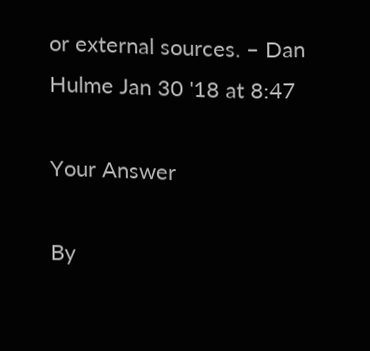or external sources. – Dan Hulme Jan 30 '18 at 8:47

Your Answer

By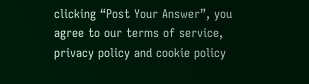clicking “Post Your Answer”, you agree to our terms of service, privacy policy and cookie policy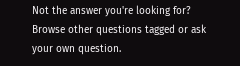Not the answer you're looking for? Browse other questions tagged or ask your own question.